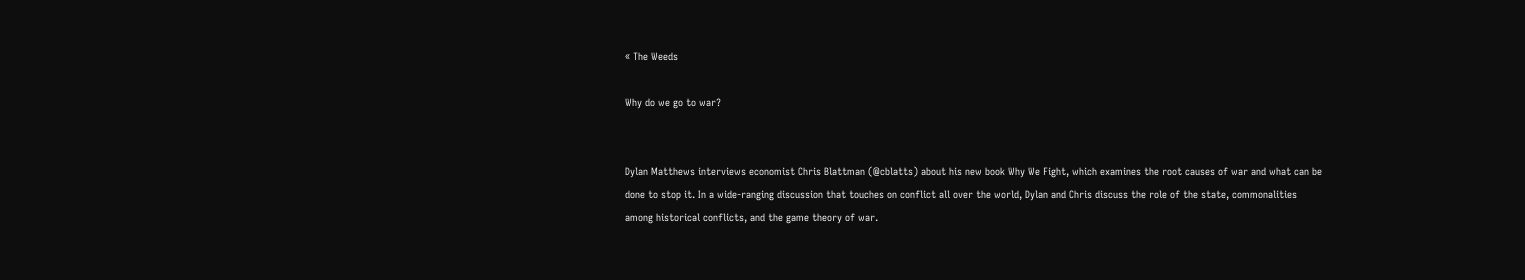« The Weeds

Why do we go to war?


Dylan Matthews interviews economist Chris Blattman (@cblatts) about his new book Why We Fight, which examines the root causes of war and what can be done to stop it. In a wide-ranging discussion that touches on conflict all over the world, Dylan and Chris discuss the role of the state, commonalities among historical conflicts, and the game theory of war.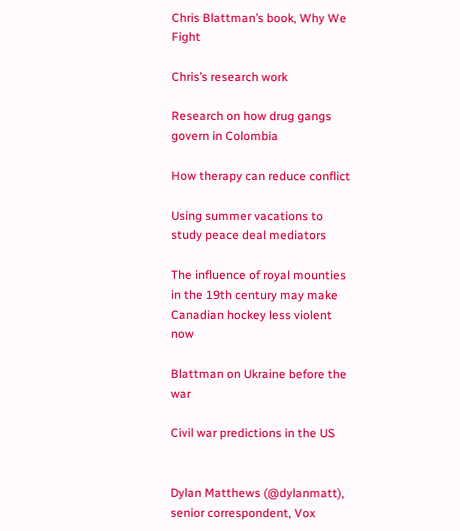Chris Blattman’s book, Why We Fight

Chris’s research work

Research on how drug gangs govern in Colombia

How therapy can reduce conflict

Using summer vacations to study peace deal mediators

The influence of royal mounties in the 19th century may make Canadian hockey less violent now

Blattman on Ukraine before the war

Civil war predictions in the US


Dylan Matthews (@dylanmatt), senior correspondent, Vox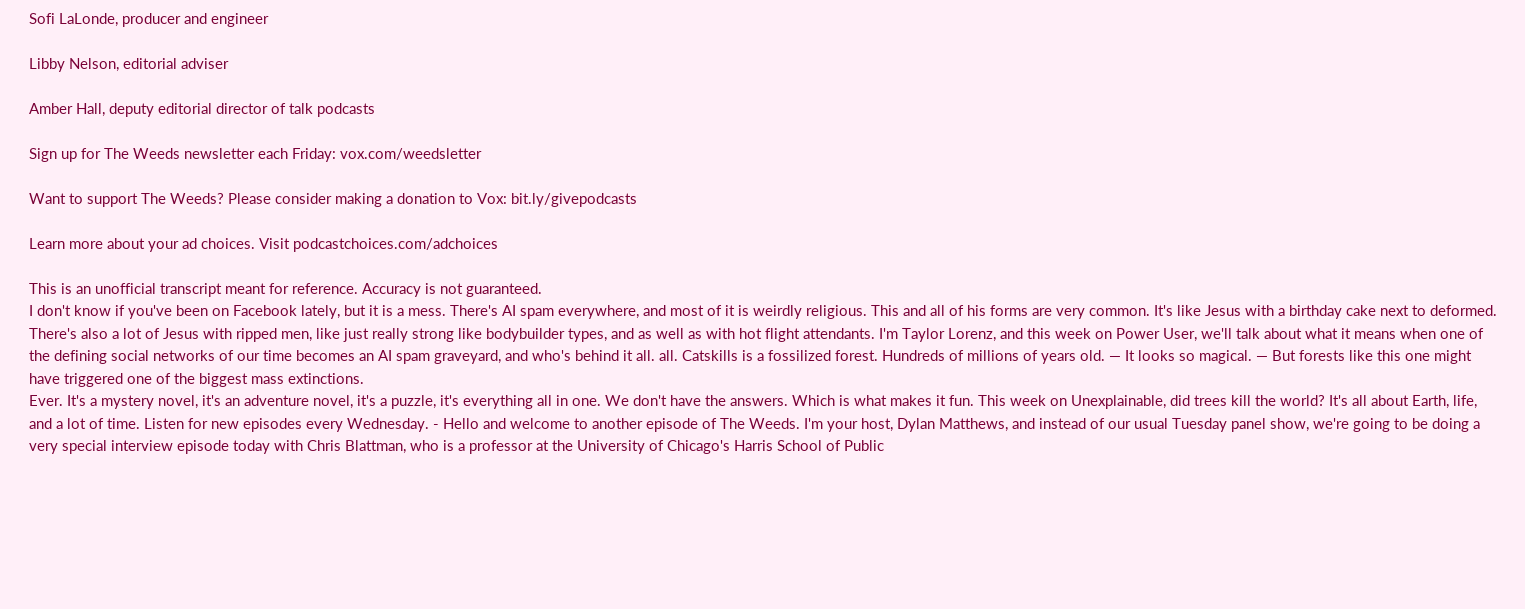Sofi LaLonde, producer and engineer

Libby Nelson, editorial adviser

Amber Hall, deputy editorial director of talk podcasts

Sign up for The Weeds newsletter each Friday: vox.com/weedsletter

Want to support The Weeds? Please consider making a donation to Vox: bit.ly/givepodcasts

Learn more about your ad choices. Visit podcastchoices.com/adchoices

This is an unofficial transcript meant for reference. Accuracy is not guaranteed.
I don't know if you've been on Facebook lately, but it is a mess. There's AI spam everywhere, and most of it is weirdly religious. This and all of his forms are very common. It's like Jesus with a birthday cake next to deformed. There's also a lot of Jesus with ripped men, like just really strong like bodybuilder types, and as well as with hot flight attendants. I'm Taylor Lorenz, and this week on Power User, we'll talk about what it means when one of the defining social networks of our time becomes an AI spam graveyard, and who's behind it all. all. Catskills is a fossilized forest. Hundreds of millions of years old. — It looks so magical. — But forests like this one might have triggered one of the biggest mass extinctions.
Ever. It's a mystery novel, it's an adventure novel, it's a puzzle, it's everything all in one. We don't have the answers. Which is what makes it fun. This week on Unexplainable, did trees kill the world? It's all about Earth, life, and a lot of time. Listen for new episodes every Wednesday. - Hello and welcome to another episode of The Weeds. I'm your host, Dylan Matthews, and instead of our usual Tuesday panel show, we're going to be doing a very special interview episode today with Chris Blattman, who is a professor at the University of Chicago's Harris School of Public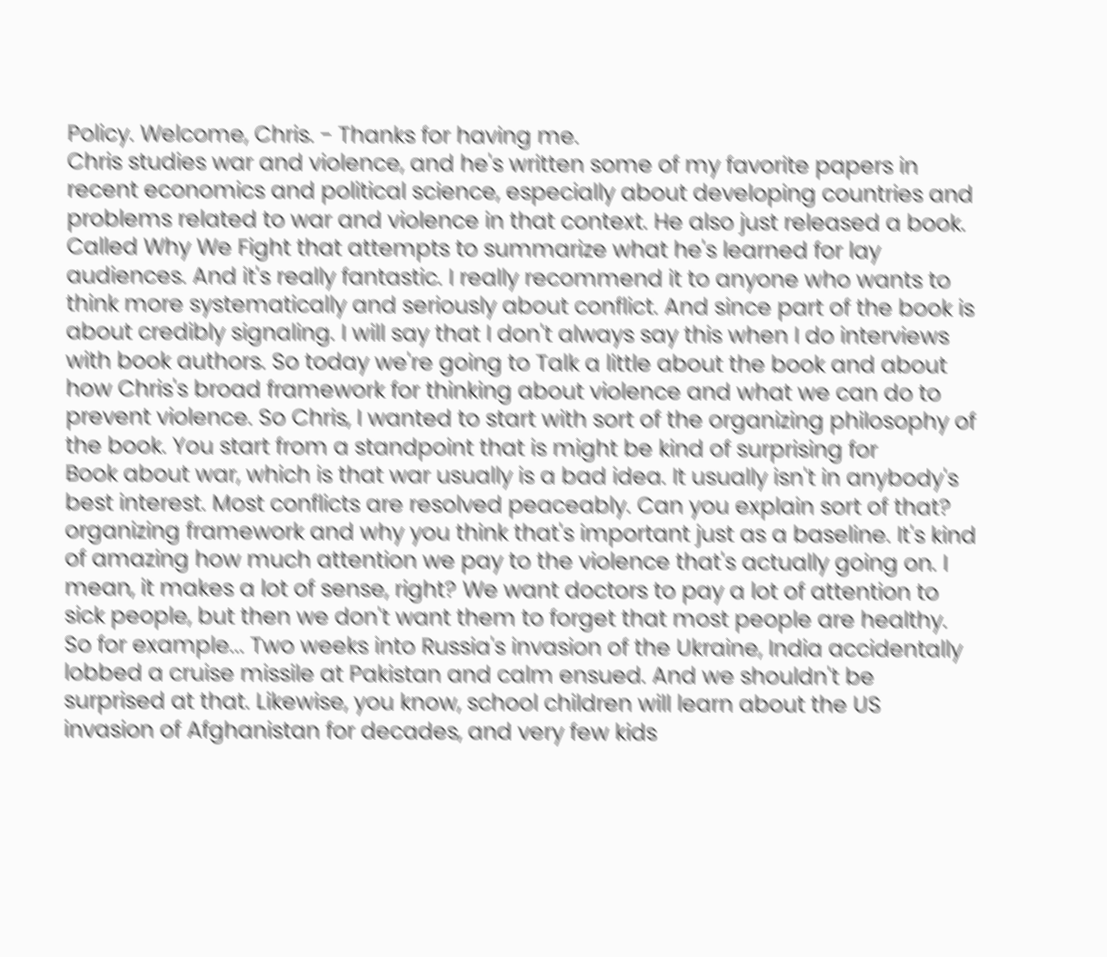Policy. Welcome, Chris. - Thanks for having me.
Chris studies war and violence, and he's written some of my favorite papers in recent economics and political science, especially about developing countries and problems related to war and violence in that context. He also just released a book. Called Why We Fight that attempts to summarize what he's learned for lay audiences. And it's really fantastic. I really recommend it to anyone who wants to think more systematically and seriously about conflict. And since part of the book is about credibly signaling. I will say that I don't always say this when I do interviews with book authors. So today we're going to Talk a little about the book and about how Chris's broad framework for thinking about violence and what we can do to prevent violence. So Chris, I wanted to start with sort of the organizing philosophy of the book. You start from a standpoint that is might be kind of surprising for
Book about war, which is that war usually is a bad idea. It usually isn't in anybody's best interest. Most conflicts are resolved peaceably. Can you explain sort of that? organizing framework and why you think that's important just as a baseline. It's kind of amazing how much attention we pay to the violence that's actually going on. I mean, it makes a lot of sense, right? We want doctors to pay a lot of attention to sick people, but then we don't want them to forget that most people are healthy. So for example... Two weeks into Russia's invasion of the Ukraine, India accidentally lobbed a cruise missile at Pakistan and calm ensued. And we shouldn't be surprised at that. Likewise, you know, school children will learn about the US invasion of Afghanistan for decades, and very few kids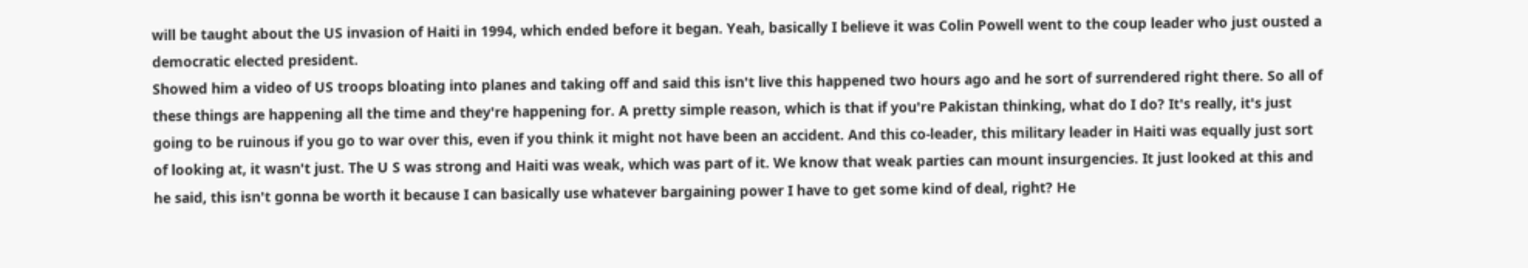will be taught about the US invasion of Haiti in 1994, which ended before it began. Yeah, basically I believe it was Colin Powell went to the coup leader who just ousted a democratic elected president.
Showed him a video of US troops bloating into planes and taking off and said this isn't live this happened two hours ago and he sort of surrendered right there. So all of these things are happening all the time and they're happening for. A pretty simple reason, which is that if you're Pakistan thinking, what do I do? It's really, it's just going to be ruinous if you go to war over this, even if you think it might not have been an accident. And this co-leader, this military leader in Haiti was equally just sort of looking at, it wasn't just. The U S was strong and Haiti was weak, which was part of it. We know that weak parties can mount insurgencies. It just looked at this and he said, this isn't gonna be worth it because I can basically use whatever bargaining power I have to get some kind of deal, right? He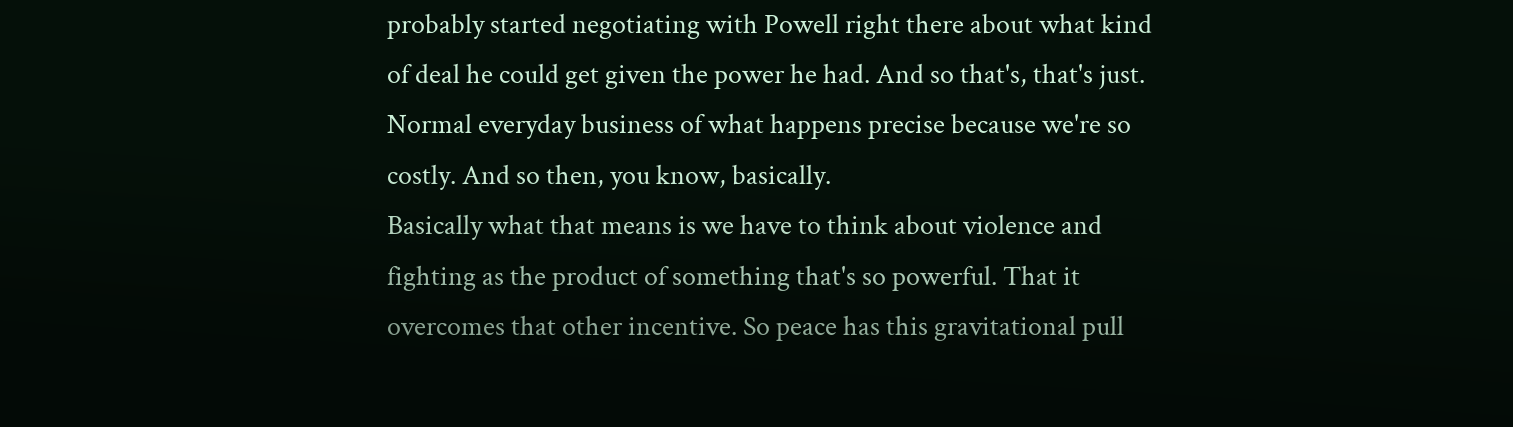probably started negotiating with Powell right there about what kind of deal he could get given the power he had. And so that's, that's just. Normal everyday business of what happens precise because we're so costly. And so then, you know, basically.
Basically what that means is we have to think about violence and fighting as the product of something that's so powerful. That it overcomes that other incentive. So peace has this gravitational pull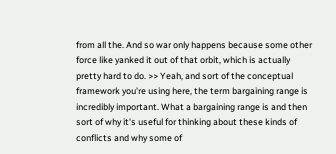from all the. And so war only happens because some other force like yanked it out of that orbit, which is actually pretty hard to do. >> Yeah, and sort of the conceptual framework you're using here, the term bargaining range is incredibly important. What a bargaining range is and then sort of why it's useful for thinking about these kinds of conflicts and why some of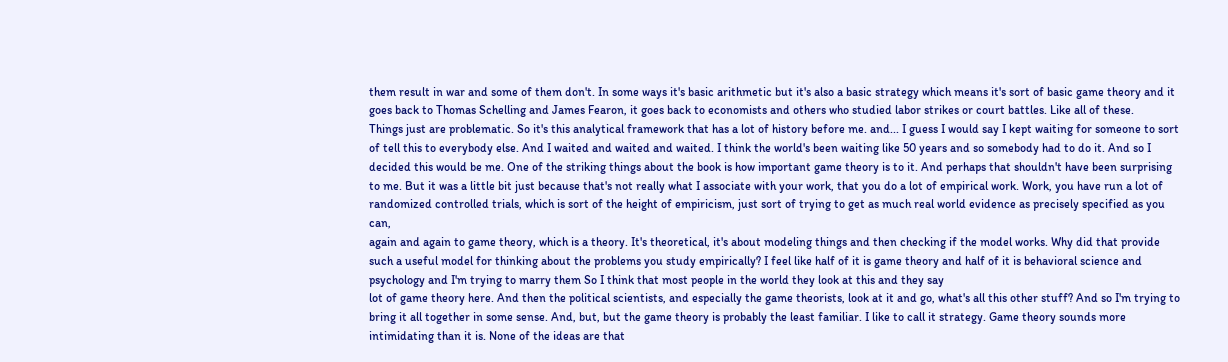them result in war and some of them don't. In some ways it's basic arithmetic but it's also a basic strategy which means it's sort of basic game theory and it goes back to Thomas Schelling and James Fearon, it goes back to economists and others who studied labor strikes or court battles. Like all of these.
Things just are problematic. So it's this analytical framework that has a lot of history before me. and... I guess I would say I kept waiting for someone to sort of tell this to everybody else. And I waited and waited and waited. I think the world's been waiting like 50 years and so somebody had to do it. And so I decided this would be me. One of the striking things about the book is how important game theory is to it. And perhaps that shouldn't have been surprising to me. But it was a little bit just because that's not really what I associate with your work, that you do a lot of empirical work. Work, you have run a lot of randomized controlled trials, which is sort of the height of empiricism, just sort of trying to get as much real world evidence as precisely specified as you can,
again and again to game theory, which is a theory. It's theoretical, it's about modeling things and then checking if the model works. Why did that provide such a useful model for thinking about the problems you study empirically? I feel like half of it is game theory and half of it is behavioral science and psychology and I'm trying to marry them So I think that most people in the world they look at this and they say
lot of game theory here. And then the political scientists, and especially the game theorists, look at it and go, what's all this other stuff? And so I'm trying to bring it all together in some sense. And, but, but the game theory is probably the least familiar. I like to call it strategy. Game theory sounds more intimidating than it is. None of the ideas are that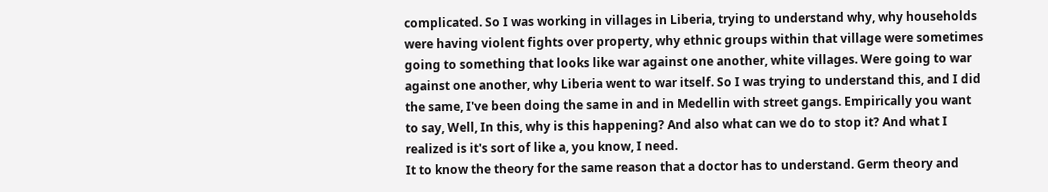complicated. So I was working in villages in Liberia, trying to understand why, why households were having violent fights over property, why ethnic groups within that village were sometimes going to something that looks like war against one another, white villages. Were going to war against one another, why Liberia went to war itself. So I was trying to understand this, and I did the same, I've been doing the same in and in Medellin with street gangs. Empirically you want to say, Well, In this, why is this happening? And also what can we do to stop it? And what I realized is it's sort of like a, you know, I need.
It to know the theory for the same reason that a doctor has to understand. Germ theory and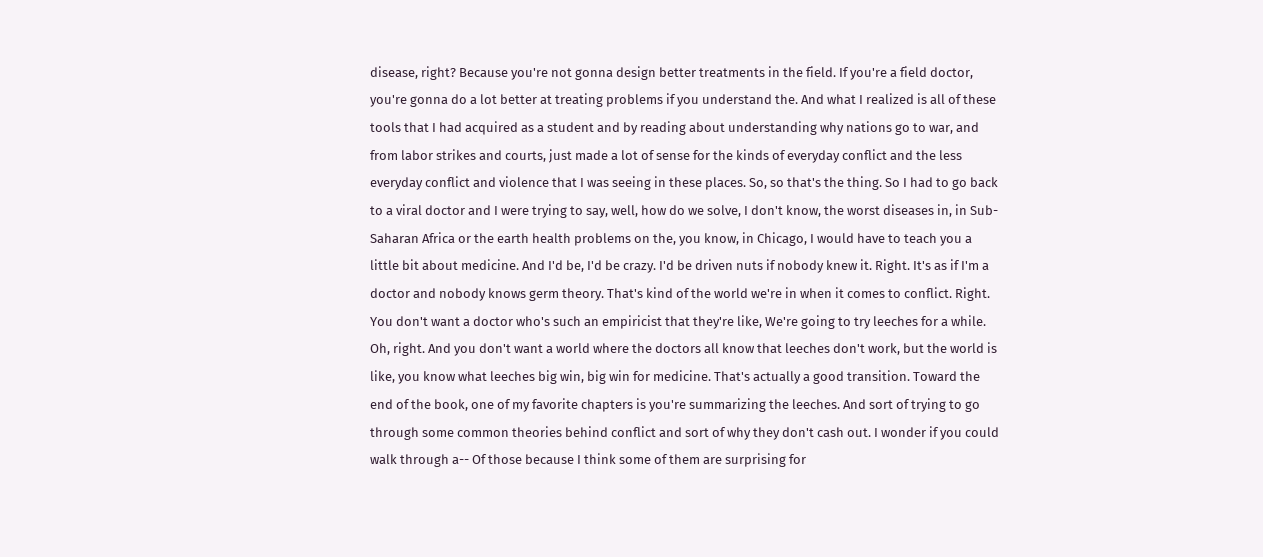disease, right? Because you're not gonna design better treatments in the field. If you're a field doctor, you're gonna do a lot better at treating problems if you understand the. And what I realized is all of these tools that I had acquired as a student and by reading about understanding why nations go to war, and from labor strikes and courts, just made a lot of sense for the kinds of everyday conflict and the less everyday conflict and violence that I was seeing in these places. So, so that's the thing. So I had to go back to a viral doctor and I were trying to say, well, how do we solve, I don't know, the worst diseases in, in Sub-Saharan Africa or the earth health problems on the, you know, in Chicago, I would have to teach you a little bit about medicine. And I'd be, I'd be crazy. I'd be driven nuts if nobody knew it. Right. It's as if I'm a doctor and nobody knows germ theory. That's kind of the world we're in when it comes to conflict. Right.
You don't want a doctor who's such an empiricist that they're like, We're going to try leeches for a while. Oh, right. And you don't want a world where the doctors all know that leeches don't work, but the world is like, you know what leeches big win, big win for medicine. That's actually a good transition. Toward the end of the book, one of my favorite chapters is you're summarizing the leeches. And sort of trying to go through some common theories behind conflict and sort of why they don't cash out. I wonder if you could walk through a-- Of those because I think some of them are surprising for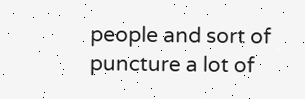people and sort of puncture a lot of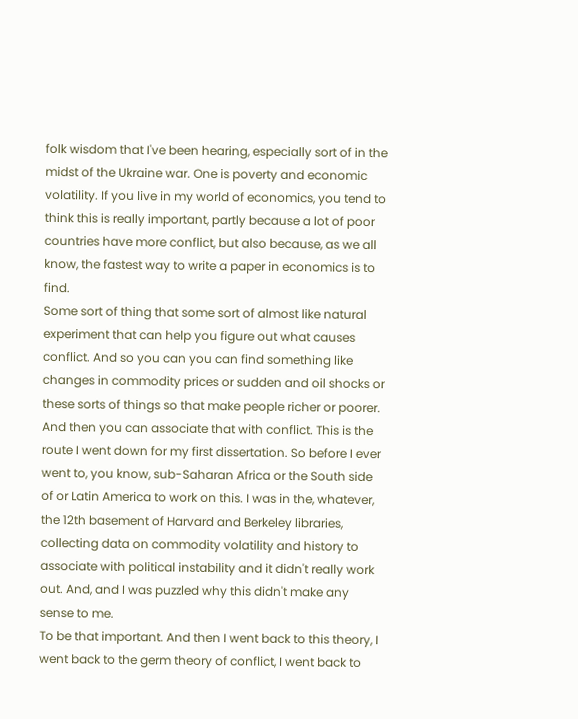folk wisdom that I've been hearing, especially sort of in the midst of the Ukraine war. One is poverty and economic volatility. If you live in my world of economics, you tend to think this is really important, partly because a lot of poor countries have more conflict, but also because, as we all know, the fastest way to write a paper in economics is to find.
Some sort of thing that some sort of almost like natural experiment that can help you figure out what causes conflict. And so you can you can find something like changes in commodity prices or sudden and oil shocks or these sorts of things so that make people richer or poorer. And then you can associate that with conflict. This is the route I went down for my first dissertation. So before I ever went to, you know, sub-Saharan Africa or the South side of or Latin America to work on this. I was in the, whatever, the 12th basement of Harvard and Berkeley libraries, collecting data on commodity volatility and history to associate with political instability and it didn't really work out. And, and I was puzzled why this didn't make any sense to me.
To be that important. And then I went back to this theory, I went back to the germ theory of conflict, I went back to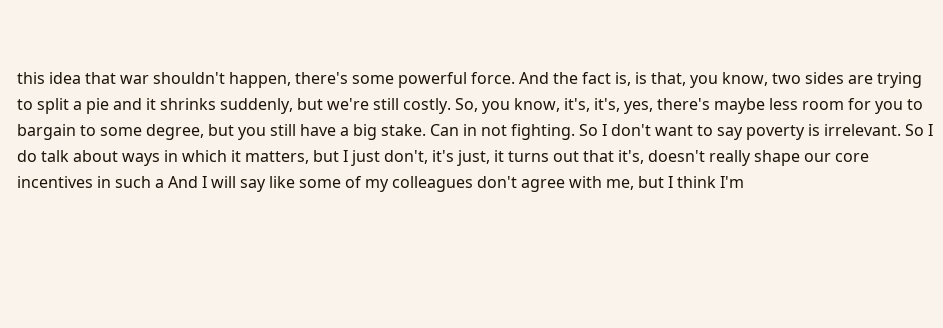this idea that war shouldn't happen, there's some powerful force. And the fact is, is that, you know, two sides are trying to split a pie and it shrinks suddenly, but we're still costly. So, you know, it's, it's, yes, there's maybe less room for you to bargain to some degree, but you still have a big stake. Can in not fighting. So I don't want to say poverty is irrelevant. So I do talk about ways in which it matters, but I just don't, it's just, it turns out that it's, doesn't really shape our core incentives in such a And I will say like some of my colleagues don't agree with me, but I think I'm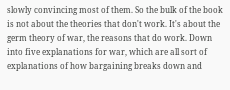slowly convincing most of them. So the bulk of the book is not about the theories that don't work. It's about the germ theory of war, the reasons that do work. Down into five explanations for war, which are all sort of explanations of how bargaining breaks down and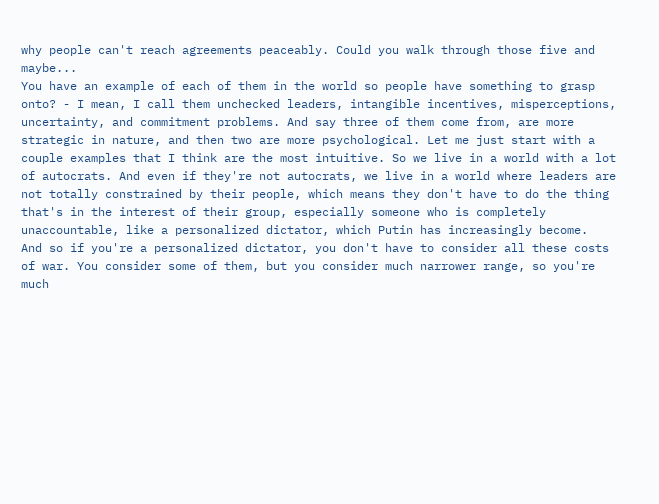why people can't reach agreements peaceably. Could you walk through those five and maybe...
You have an example of each of them in the world so people have something to grasp onto? - I mean, I call them unchecked leaders, intangible incentives, misperceptions, uncertainty, and commitment problems. And say three of them come from, are more strategic in nature, and then two are more psychological. Let me just start with a couple examples that I think are the most intuitive. So we live in a world with a lot of autocrats. And even if they're not autocrats, we live in a world where leaders are not totally constrained by their people, which means they don't have to do the thing that's in the interest of their group, especially someone who is completely unaccountable, like a personalized dictator, which Putin has increasingly become.
And so if you're a personalized dictator, you don't have to consider all these costs of war. You consider some of them, but you consider much narrower range, so you're much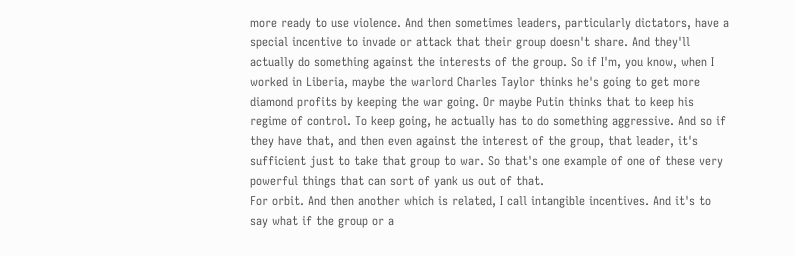more ready to use violence. And then sometimes leaders, particularly dictators, have a special incentive to invade or attack that their group doesn't share. And they'll actually do something against the interests of the group. So if I'm, you know, when I worked in Liberia, maybe the warlord Charles Taylor thinks he's going to get more diamond profits by keeping the war going. Or maybe Putin thinks that to keep his regime of control. To keep going, he actually has to do something aggressive. And so if they have that, and then even against the interest of the group, that leader, it's sufficient just to take that group to war. So that's one example of one of these very powerful things that can sort of yank us out of that.
For orbit. And then another which is related, I call intangible incentives. And it's to say what if the group or a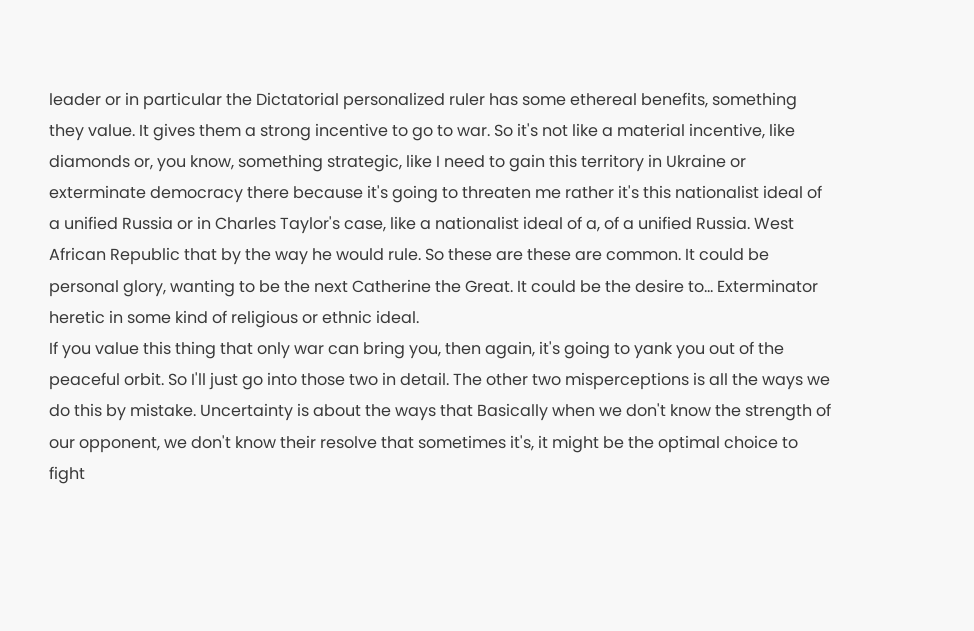leader or in particular the Dictatorial personalized ruler has some ethereal benefits, something they value. It gives them a strong incentive to go to war. So it's not like a material incentive, like diamonds or, you know, something strategic, like I need to gain this territory in Ukraine or exterminate democracy there because it's going to threaten me rather it's this nationalist ideal of a unified Russia or in Charles Taylor's case, like a nationalist ideal of a, of a unified Russia. West African Republic that by the way he would rule. So these are these are common. It could be personal glory, wanting to be the next Catherine the Great. It could be the desire to... Exterminator heretic in some kind of religious or ethnic ideal.
If you value this thing that only war can bring you, then again, it's going to yank you out of the peaceful orbit. So I'll just go into those two in detail. The other two misperceptions is all the ways we do this by mistake. Uncertainty is about the ways that Basically when we don't know the strength of our opponent, we don't know their resolve that sometimes it's, it might be the optimal choice to fight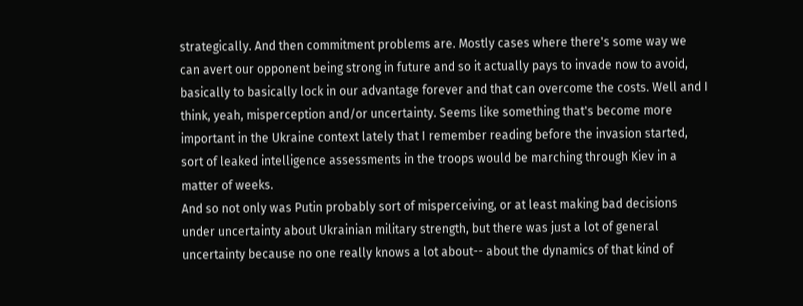strategically. And then commitment problems are. Mostly cases where there's some way we can avert our opponent being strong in future and so it actually pays to invade now to avoid, basically to basically lock in our advantage forever and that can overcome the costs. Well and I think, yeah, misperception and/or uncertainty. Seems like something that's become more important in the Ukraine context lately that I remember reading before the invasion started, sort of leaked intelligence assessments in the troops would be marching through Kiev in a matter of weeks.
And so not only was Putin probably sort of misperceiving, or at least making bad decisions under uncertainty about Ukrainian military strength, but there was just a lot of general uncertainty because no one really knows a lot about-- about the dynamics of that kind of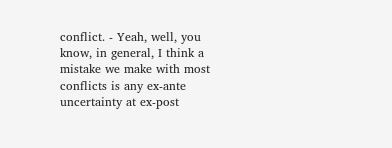conflict. - Yeah, well, you know, in general, I think a mistake we make with most conflicts is any ex-ante uncertainty at ex-post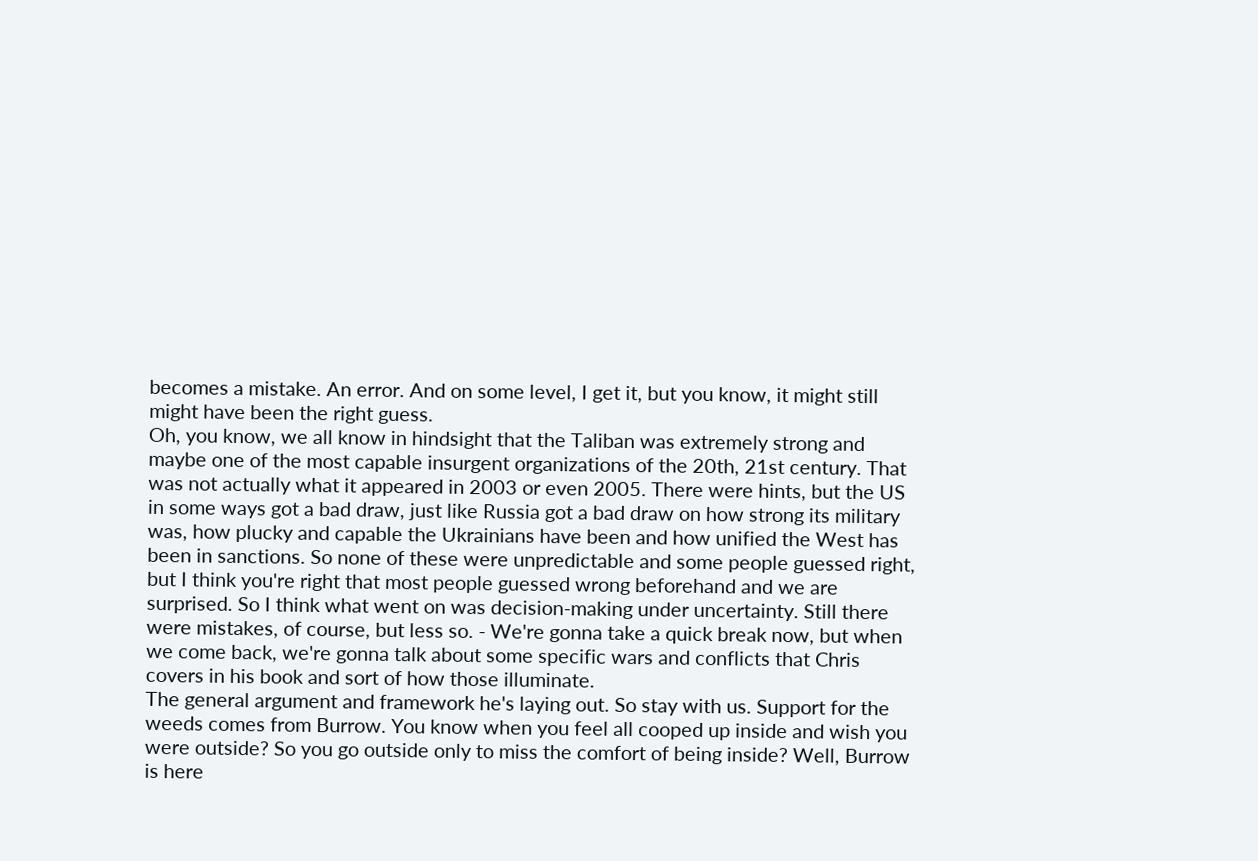becomes a mistake. An error. And on some level, I get it, but you know, it might still might have been the right guess.
Oh, you know, we all know in hindsight that the Taliban was extremely strong and maybe one of the most capable insurgent organizations of the 20th, 21st century. That was not actually what it appeared in 2003 or even 2005. There were hints, but the US in some ways got a bad draw, just like Russia got a bad draw on how strong its military was, how plucky and capable the Ukrainians have been and how unified the West has been in sanctions. So none of these were unpredictable and some people guessed right, but I think you're right that most people guessed wrong beforehand and we are surprised. So I think what went on was decision-making under uncertainty. Still there were mistakes, of course, but less so. - We're gonna take a quick break now, but when we come back, we're gonna talk about some specific wars and conflicts that Chris covers in his book and sort of how those illuminate.
The general argument and framework he's laying out. So stay with us. Support for the weeds comes from Burrow. You know when you feel all cooped up inside and wish you were outside? So you go outside only to miss the comfort of being inside? Well, Burrow is here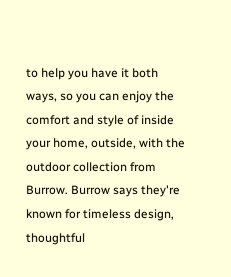to help you have it both ways, so you can enjoy the comfort and style of inside your home, outside, with the outdoor collection from Burrow. Burrow says they're known for timeless design, thoughtful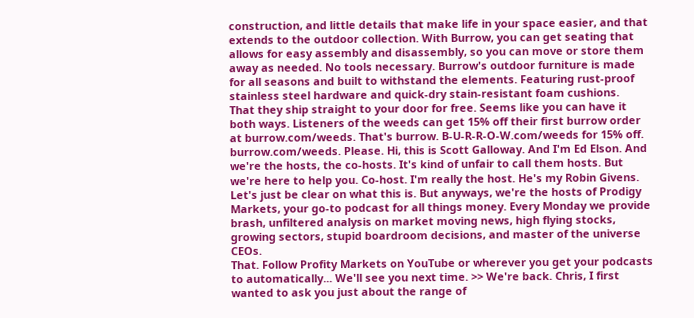construction, and little details that make life in your space easier, and that extends to the outdoor collection. With Burrow, you can get seating that allows for easy assembly and disassembly, so you can move or store them away as needed. No tools necessary. Burrow's outdoor furniture is made for all seasons and built to withstand the elements. Featuring rust-proof stainless steel hardware and quick-dry stain-resistant foam cushions.
That they ship straight to your door for free. Seems like you can have it both ways. Listeners of the weeds can get 15% off their first burrow order at burrow.com/weeds. That's burrow. B-U-R-R-O-W.com/weeds for 15% off. burrow.com/weeds. Please. Hi, this is Scott Galloway. And I'm Ed Elson. And we're the hosts, the co-hosts. It's kind of unfair to call them hosts. But we're here to help you. Co-host. I'm really the host. He's my Robin Givens. Let's just be clear on what this is. But anyways, we're the hosts of Prodigy Markets, your go-to podcast for all things money. Every Monday we provide brash, unfiltered analysis on market moving news, high flying stocks, growing sectors, stupid boardroom decisions, and master of the universe CEOs.
That. Follow Profity Markets on YouTube or wherever you get your podcasts to automatically... We'll see you next time. >> We're back. Chris, I first wanted to ask you just about the range of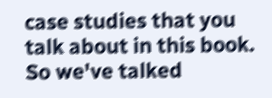case studies that you talk about in this book. So we've talked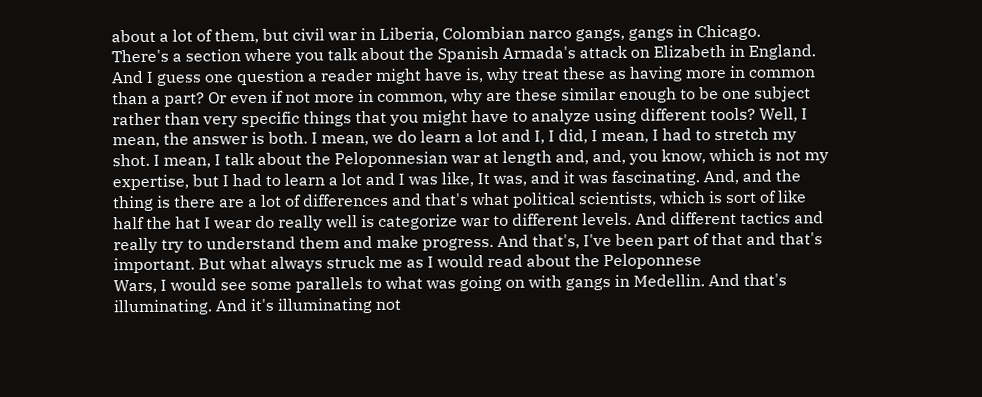about a lot of them, but civil war in Liberia, Colombian narco gangs, gangs in Chicago.
There's a section where you talk about the Spanish Armada's attack on Elizabeth in England. And I guess one question a reader might have is, why treat these as having more in common than a part? Or even if not more in common, why are these similar enough to be one subject rather than very specific things that you might have to analyze using different tools? Well, I mean, the answer is both. I mean, we do learn a lot and I, I did, I mean, I had to stretch my shot. I mean, I talk about the Peloponnesian war at length and, and, you know, which is not my expertise, but I had to learn a lot and I was like, It was, and it was fascinating. And, and the thing is there are a lot of differences and that's what political scientists, which is sort of like half the hat I wear do really well is categorize war to different levels. And different tactics and really try to understand them and make progress. And that's, I've been part of that and that's important. But what always struck me as I would read about the Peloponnese
Wars, I would see some parallels to what was going on with gangs in Medellin. And that's illuminating. And it's illuminating not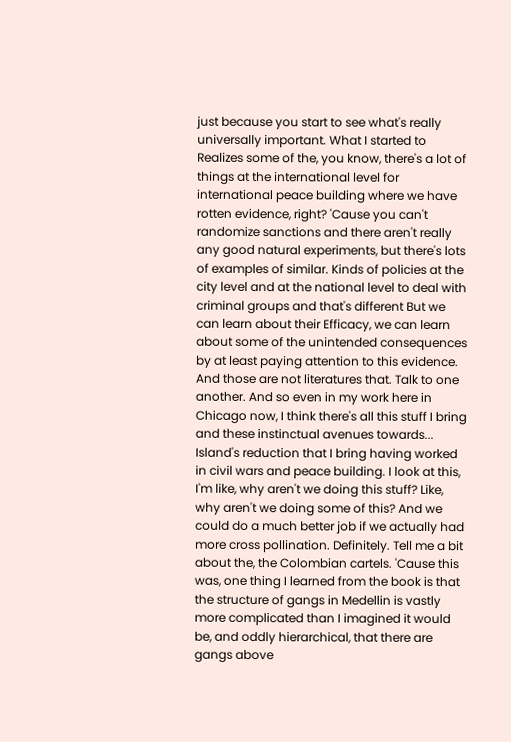just because you start to see what's really universally important. What I started to Realizes some of the, you know, there's a lot of things at the international level for international peace building where we have rotten evidence, right? 'Cause you can't randomize sanctions and there aren't really any good natural experiments, but there's lots of examples of similar. Kinds of policies at the city level and at the national level to deal with criminal groups and that's different But we can learn about their Efficacy, we can learn about some of the unintended consequences by at least paying attention to this evidence. And those are not literatures that. Talk to one another. And so even in my work here in Chicago now, I think there's all this stuff I bring and these instinctual avenues towards...
Island's reduction that I bring having worked in civil wars and peace building. I look at this, I'm like, why aren't we doing this stuff? Like, why aren't we doing some of this? And we could do a much better job if we actually had more cross pollination. Definitely. Tell me a bit about the, the Colombian cartels. 'Cause this was, one thing I learned from the book is that the structure of gangs in Medellin is vastly more complicated than I imagined it would be, and oddly hierarchical, that there are gangs above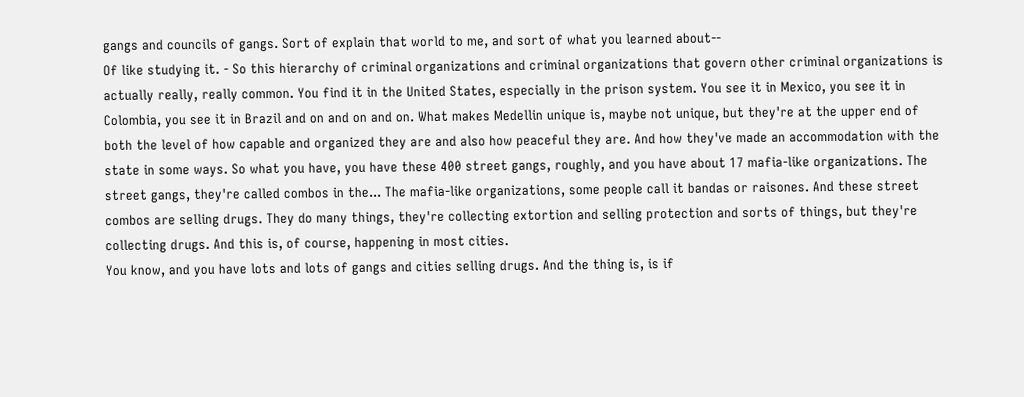gangs and councils of gangs. Sort of explain that world to me, and sort of what you learned about--
Of like studying it. - So this hierarchy of criminal organizations and criminal organizations that govern other criminal organizations is actually really, really common. You find it in the United States, especially in the prison system. You see it in Mexico, you see it in Colombia, you see it in Brazil and on and on and on. What makes Medellin unique is, maybe not unique, but they're at the upper end of both the level of how capable and organized they are and also how peaceful they are. And how they've made an accommodation with the state in some ways. So what you have, you have these 400 street gangs, roughly, and you have about 17 mafia-like organizations. The street gangs, they're called combos in the... The mafia-like organizations, some people call it bandas or raisones. And these street combos are selling drugs. They do many things, they're collecting extortion and selling protection and sorts of things, but they're collecting drugs. And this is, of course, happening in most cities.
You know, and you have lots and lots of gangs and cities selling drugs. And the thing is, is if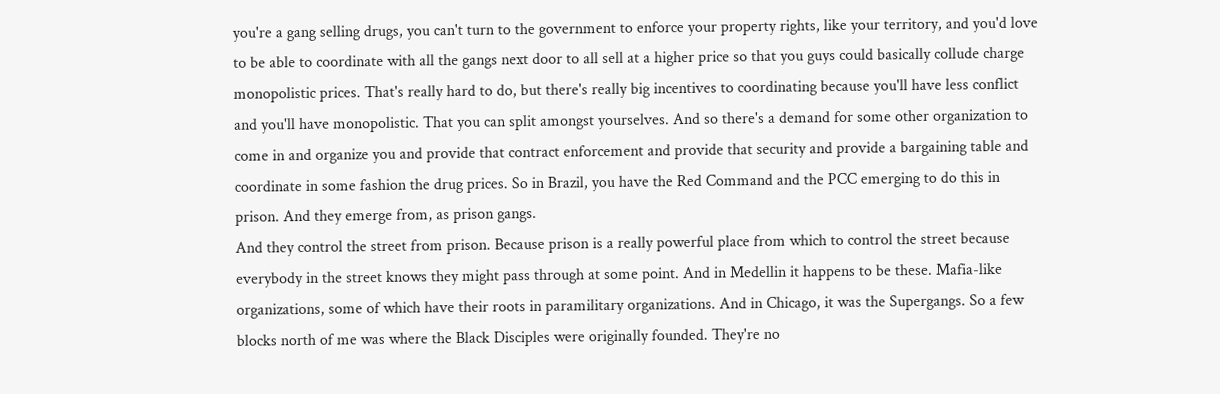you're a gang selling drugs, you can't turn to the government to enforce your property rights, like your territory, and you'd love to be able to coordinate with all the gangs next door to all sell at a higher price so that you guys could basically collude charge monopolistic prices. That's really hard to do, but there's really big incentives to coordinating because you'll have less conflict and you'll have monopolistic. That you can split amongst yourselves. And so there's a demand for some other organization to come in and organize you and provide that contract enforcement and provide that security and provide a bargaining table and coordinate in some fashion the drug prices. So in Brazil, you have the Red Command and the PCC emerging to do this in prison. And they emerge from, as prison gangs.
And they control the street from prison. Because prison is a really powerful place from which to control the street because everybody in the street knows they might pass through at some point. And in Medellin it happens to be these. Mafia-like organizations, some of which have their roots in paramilitary organizations. And in Chicago, it was the Supergangs. So a few blocks north of me was where the Black Disciples were originally founded. They're no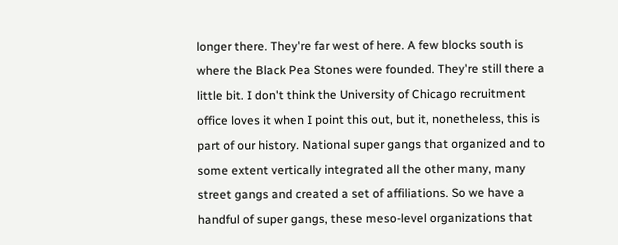longer there. They're far west of here. A few blocks south is where the Black Pea Stones were founded. They're still there a little bit. I don't think the University of Chicago recruitment office loves it when I point this out, but it, nonetheless, this is part of our history. National super gangs that organized and to some extent vertically integrated all the other many, many street gangs and created a set of affiliations. So we have a handful of super gangs, these meso-level organizations that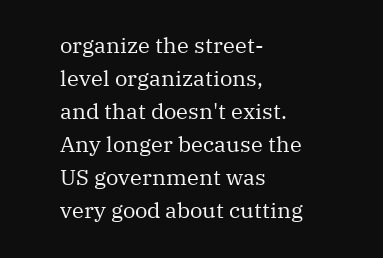organize the street-level organizations, and that doesn't exist.
Any longer because the US government was very good about cutting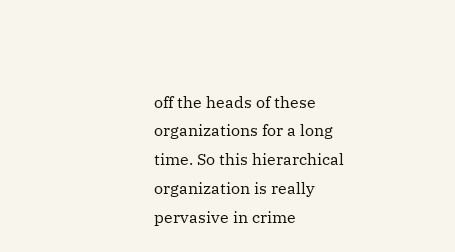off the heads of these organizations for a long time. So this hierarchical organization is really pervasive in crime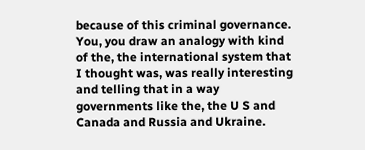because of this criminal governance. You, you draw an analogy with kind of the, the international system that I thought was, was really interesting and telling that in a way governments like the, the U S and Canada and Russia and Ukraine.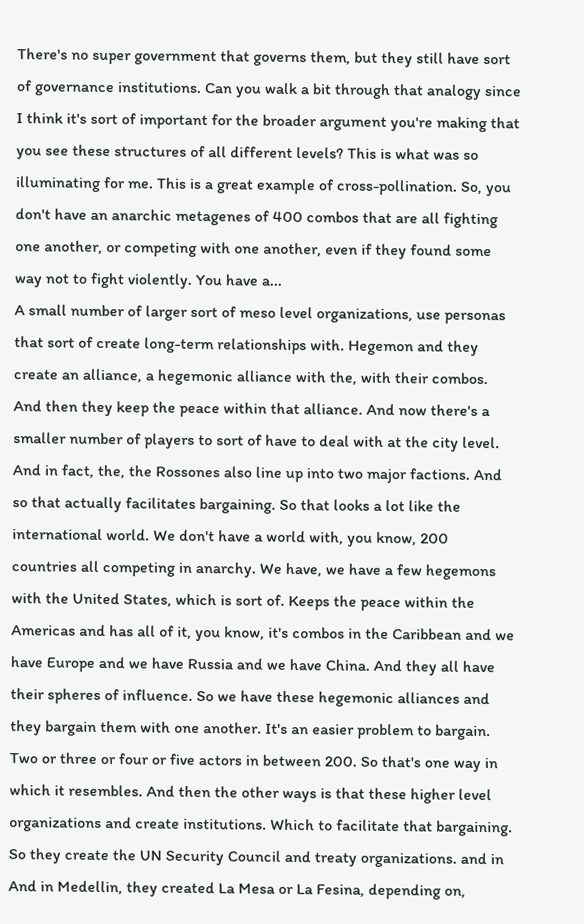There's no super government that governs them, but they still have sort of governance institutions. Can you walk a bit through that analogy since I think it's sort of important for the broader argument you're making that you see these structures of all different levels? This is what was so illuminating for me. This is a great example of cross-pollination. So, you don't have an anarchic metagenes of 400 combos that are all fighting one another, or competing with one another, even if they found some way not to fight violently. You have a...
A small number of larger sort of meso level organizations, use personas that sort of create long-term relationships with. Hegemon and they create an alliance, a hegemonic alliance with the, with their combos. And then they keep the peace within that alliance. And now there's a smaller number of players to sort of have to deal with at the city level. And in fact, the, the Rossones also line up into two major factions. And so that actually facilitates bargaining. So that looks a lot like the international world. We don't have a world with, you know, 200 countries all competing in anarchy. We have, we have a few hegemons with the United States, which is sort of. Keeps the peace within the Americas and has all of it, you know, it's combos in the Caribbean and we have Europe and we have Russia and we have China. And they all have their spheres of influence. So we have these hegemonic alliances and they bargain them with one another. It's an easier problem to bargain.
Two or three or four or five actors in between 200. So that's one way in which it resembles. And then the other ways is that these higher level organizations and create institutions. Which to facilitate that bargaining. So they create the UN Security Council and treaty organizations. and in And in Medellin, they created La Mesa or La Fesina, depending on,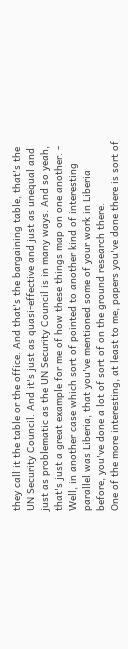they call it the table or the office. And that's the bargaining table, that's the UN Security Council. And it's just as quasi-effective and just as unequal and just as problematic as the UN Security Council is in many ways. And so yeah, that's just a great example for me of how these things map on one another. - Well, in another case which sort of pointed to another kind of interesting parallel was Liberia, that you've mentioned some of your work in Liberia before, you've done a lot of sort of on the ground research there.
One of the more interesting, at least to me, papers you've done there is sort of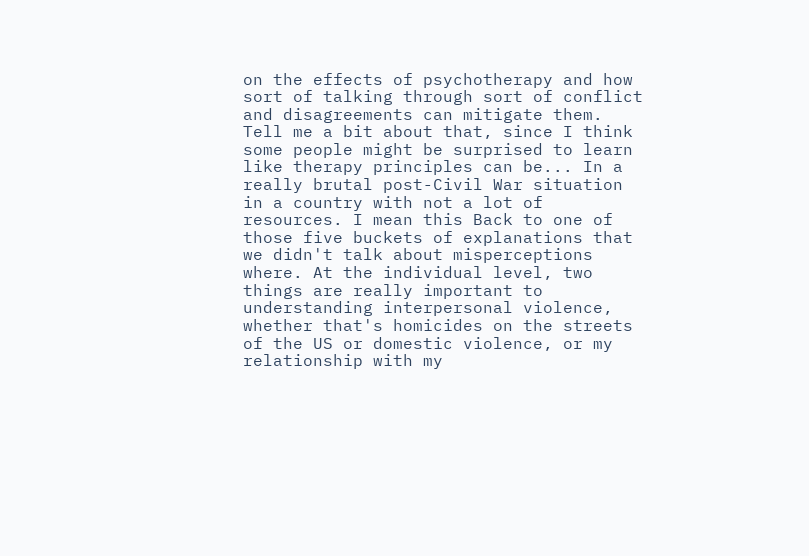on the effects of psychotherapy and how sort of talking through sort of conflict and disagreements can mitigate them. Tell me a bit about that, since I think some people might be surprised to learn like therapy principles can be... In a really brutal post-Civil War situation in a country with not a lot of resources. I mean this Back to one of those five buckets of explanations that we didn't talk about misperceptions where. At the individual level, two things are really important to understanding interpersonal violence, whether that's homicides on the streets of the US or domestic violence, or my relationship with my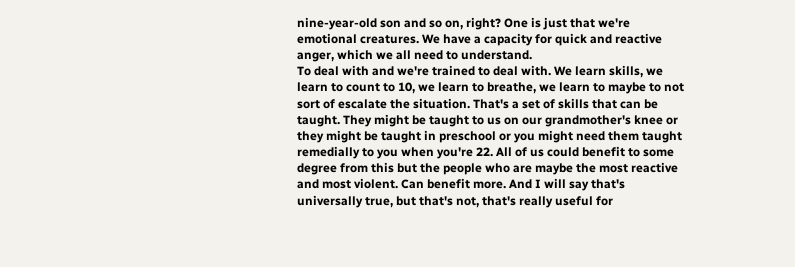nine-year-old son and so on, right? One is just that we're emotional creatures. We have a capacity for quick and reactive anger, which we all need to understand.
To deal with and we're trained to deal with. We learn skills, we learn to count to 10, we learn to breathe, we learn to maybe to not sort of escalate the situation. That's a set of skills that can be taught. They might be taught to us on our grandmother's knee or they might be taught in preschool or you might need them taught remedially to you when you're 22. All of us could benefit to some degree from this but the people who are maybe the most reactive and most violent. Can benefit more. And I will say that's universally true, but that's not, that's really useful for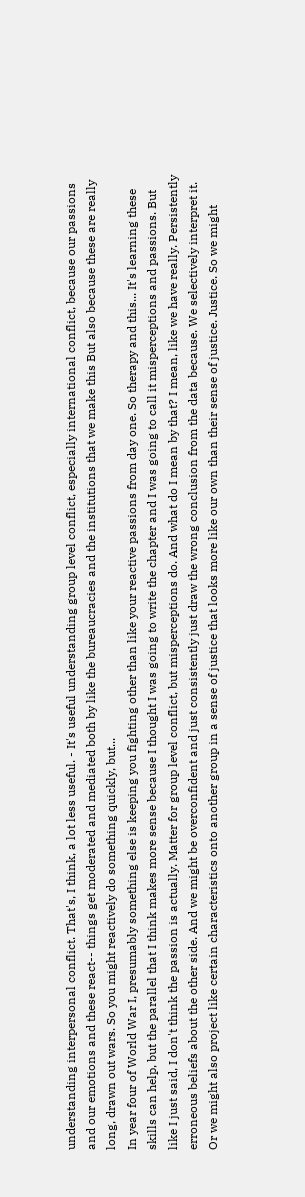understanding interpersonal conflict. That's, I think, a lot less useful. - It's useful understanding group level conflict, especially international conflict, because our passions and our emotions and these react-- things get moderated and mediated both by like the bureaucracies and the institutions that we make this But also because these are really long, drawn out wars. So you might reactively do something quickly, but...
In year four of World War I, presumably something else is keeping you fighting other than like your reactive passions from day one. So therapy and this... It's learning these skills can help, but the parallel that I think makes more sense because I thought I was going to write the chapter and I was going to call it misperceptions and passions. But like I just said, I don't think the passion is actually. Matter for group level conflict, but misperceptions do. And what do I mean by that? I mean, like we have really. Persistently erroneous beliefs about the other side. And we might be overconfident and just consistently just draw the wrong conclusion from the data because. We selectively interpret it. Or we might also project like certain characteristics onto another group in a sense of justice that looks more like our own than their sense of justice. Justice. So we might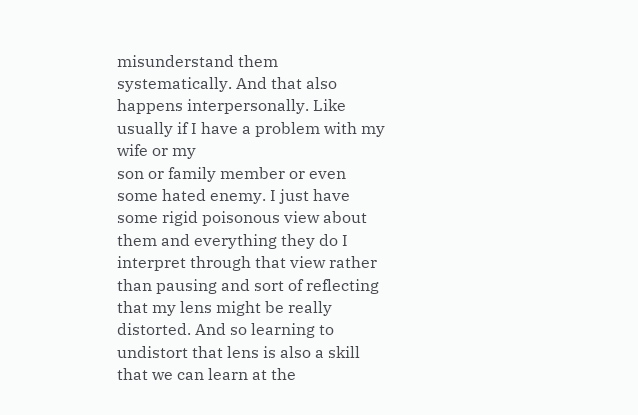misunderstand them systematically. And that also happens interpersonally. Like usually if I have a problem with my wife or my
son or family member or even some hated enemy. I just have some rigid poisonous view about them and everything they do I interpret through that view rather than pausing and sort of reflecting that my lens might be really distorted. And so learning to undistort that lens is also a skill that we can learn at the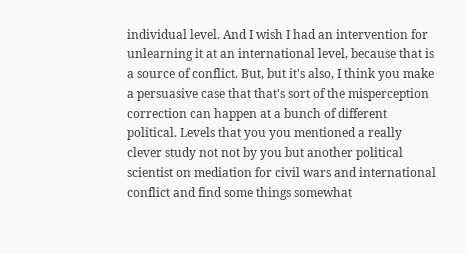individual level. And I wish I had an intervention for unlearning it at an international level, because that is a source of conflict. But, but it's also, I think you make a persuasive case that that's sort of the misperception correction can happen at a bunch of different political. Levels that you you mentioned a really clever study not not by you but another political scientist on mediation for civil wars and international conflict and find some things somewhat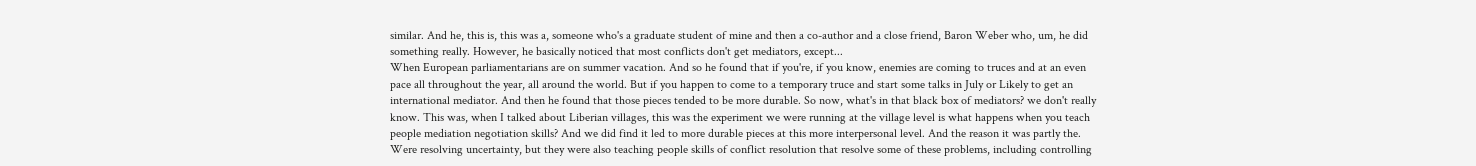similar. And he, this is, this was a, someone who's a graduate student of mine and then a co-author and a close friend, Baron Weber who, um, he did something really. However, he basically noticed that most conflicts don't get mediators, except...
When European parliamentarians are on summer vacation. And so he found that if you're, if you know, enemies are coming to truces and at an even pace all throughout the year, all around the world. But if you happen to come to a temporary truce and start some talks in July or Likely to get an international mediator. And then he found that those pieces tended to be more durable. So now, what's in that black box of mediators? we don't really know. This was, when I talked about Liberian villages, this was the experiment we were running at the village level is what happens when you teach people mediation negotiation skills? And we did find it led to more durable pieces at this more interpersonal level. And the reason it was partly the. Were resolving uncertainty, but they were also teaching people skills of conflict resolution that resolve some of these problems, including controlling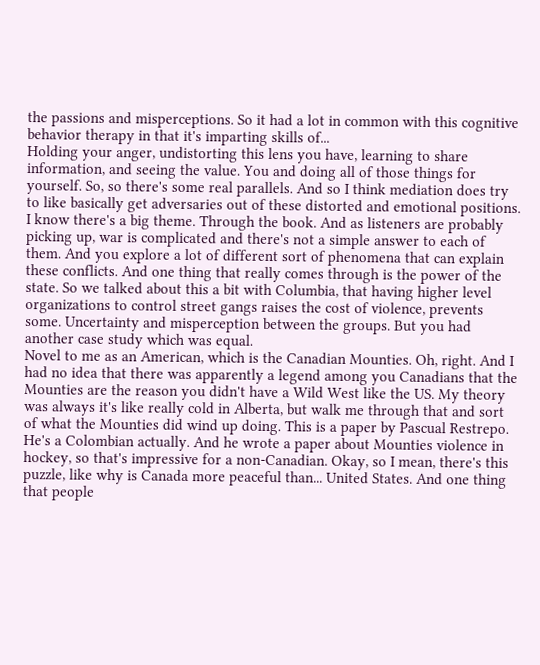the passions and misperceptions. So it had a lot in common with this cognitive behavior therapy in that it's imparting skills of...
Holding your anger, undistorting this lens you have, learning to share information, and seeing the value. You and doing all of those things for yourself. So, so there's some real parallels. And so I think mediation does try to like basically get adversaries out of these distorted and emotional positions. I know there's a big theme. Through the book. And as listeners are probably picking up, war is complicated and there's not a simple answer to each of them. And you explore a lot of different sort of phenomena that can explain these conflicts. And one thing that really comes through is the power of the state. So we talked about this a bit with Columbia, that having higher level organizations to control street gangs raises the cost of violence, prevents some. Uncertainty and misperception between the groups. But you had another case study which was equal.
Novel to me as an American, which is the Canadian Mounties. Oh, right. And I had no idea that there was apparently a legend among you Canadians that the Mounties are the reason you didn't have a Wild West like the US. My theory was always it's like really cold in Alberta, but walk me through that and sort of what the Mounties did wind up doing. This is a paper by Pascual Restrepo. He's a Colombian actually. And he wrote a paper about Mounties violence in hockey, so that's impressive for a non-Canadian. Okay, so I mean, there's this puzzle, like why is Canada more peaceful than... United States. And one thing that people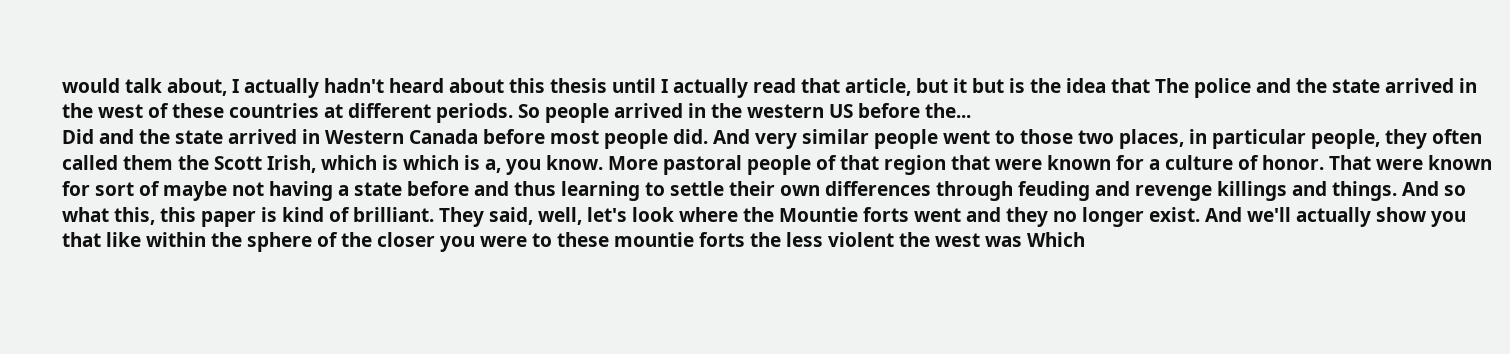would talk about, I actually hadn't heard about this thesis until I actually read that article, but it but is the idea that The police and the state arrived in the west of these countries at different periods. So people arrived in the western US before the...
Did and the state arrived in Western Canada before most people did. And very similar people went to those two places, in particular people, they often called them the Scott Irish, which is which is a, you know. More pastoral people of that region that were known for a culture of honor. That were known for sort of maybe not having a state before and thus learning to settle their own differences through feuding and revenge killings and things. And so what this, this paper is kind of brilliant. They said, well, let's look where the Mountie forts went and they no longer exist. And we'll actually show you that like within the sphere of the closer you were to these mountie forts the less violent the west was Which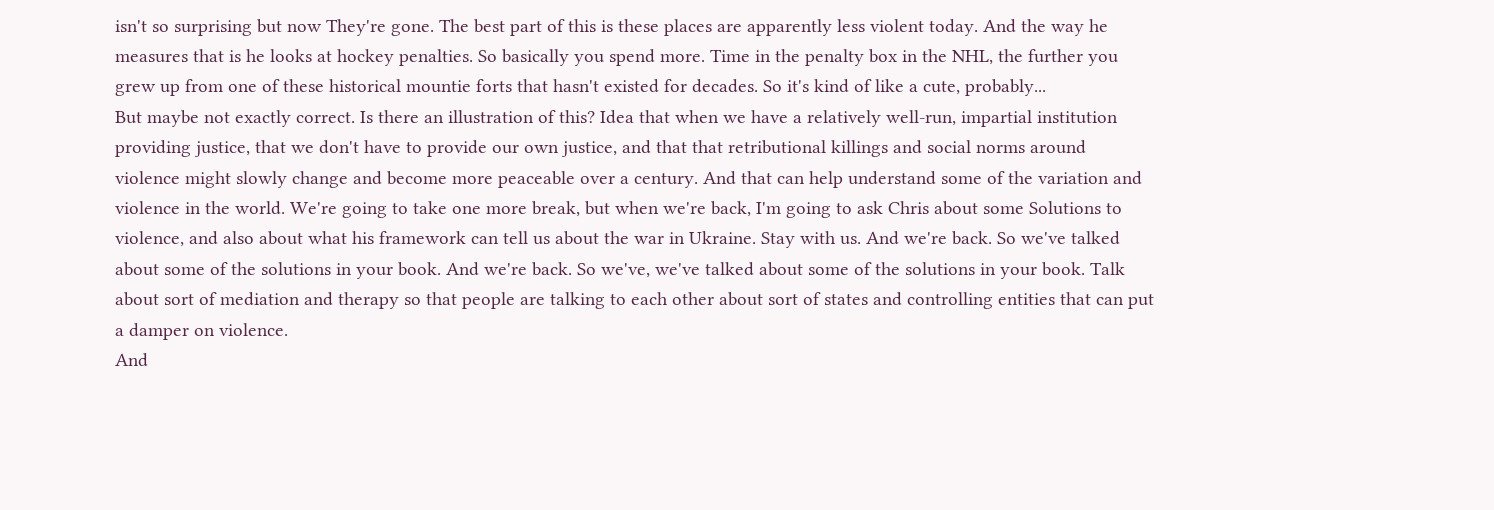isn't so surprising but now They're gone. The best part of this is these places are apparently less violent today. And the way he measures that is he looks at hockey penalties. So basically you spend more. Time in the penalty box in the NHL, the further you grew up from one of these historical mountie forts that hasn't existed for decades. So it's kind of like a cute, probably...
But maybe not exactly correct. Is there an illustration of this? Idea that when we have a relatively well-run, impartial institution providing justice, that we don't have to provide our own justice, and that that retributional killings and social norms around violence might slowly change and become more peaceable over a century. And that can help understand some of the variation and violence in the world. We're going to take one more break, but when we're back, I'm going to ask Chris about some Solutions to violence, and also about what his framework can tell us about the war in Ukraine. Stay with us. And we're back. So we've talked about some of the solutions in your book. And we're back. So we've, we've talked about some of the solutions in your book. Talk about sort of mediation and therapy so that people are talking to each other about sort of states and controlling entities that can put a damper on violence.
And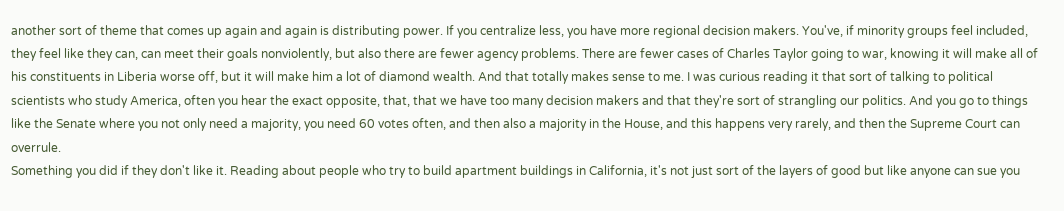another sort of theme that comes up again and again is distributing power. If you centralize less, you have more regional decision makers. You've, if minority groups feel included, they feel like they can, can meet their goals nonviolently, but also there are fewer agency problems. There are fewer cases of Charles Taylor going to war, knowing it will make all of his constituents in Liberia worse off, but it will make him a lot of diamond wealth. And that totally makes sense to me. I was curious reading it that sort of talking to political scientists who study America, often you hear the exact opposite, that, that we have too many decision makers and that they're sort of strangling our politics. And you go to things like the Senate where you not only need a majority, you need 60 votes often, and then also a majority in the House, and this happens very rarely, and then the Supreme Court can overrule.
Something you did if they don't like it. Reading about people who try to build apartment buildings in California, it's not just sort of the layers of good but like anyone can sue you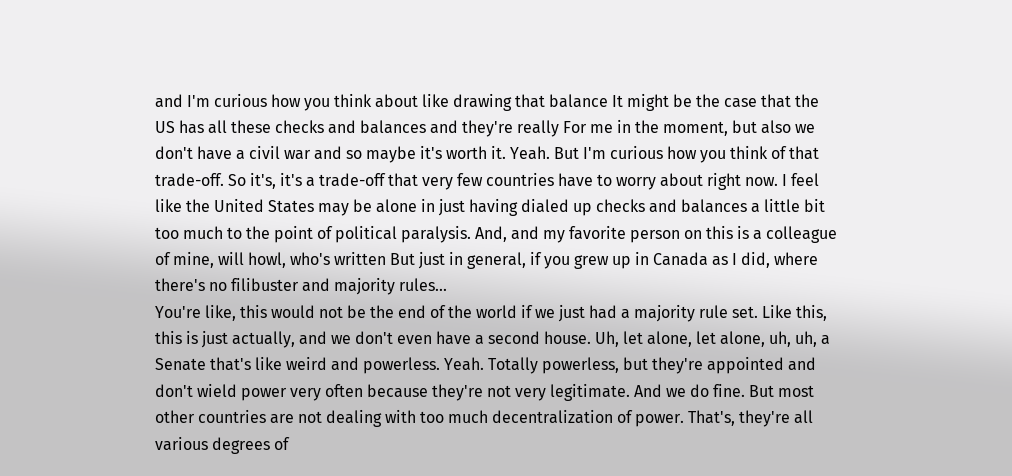and I'm curious how you think about like drawing that balance It might be the case that the US has all these checks and balances and they're really For me in the moment, but also we don't have a civil war and so maybe it's worth it. Yeah. But I'm curious how you think of that trade-off. So it's, it's a trade-off that very few countries have to worry about right now. I feel like the United States may be alone in just having dialed up checks and balances a little bit too much to the point of political paralysis. And, and my favorite person on this is a colleague of mine, will howl, who's written But just in general, if you grew up in Canada as I did, where there's no filibuster and majority rules...
You're like, this would not be the end of the world if we just had a majority rule set. Like this, this is just actually, and we don't even have a second house. Uh, let alone, let alone, uh, uh, a Senate that's like weird and powerless. Yeah. Totally powerless, but they're appointed and don't wield power very often because they're not very legitimate. And we do fine. But most other countries are not dealing with too much decentralization of power. That's, they're all various degrees of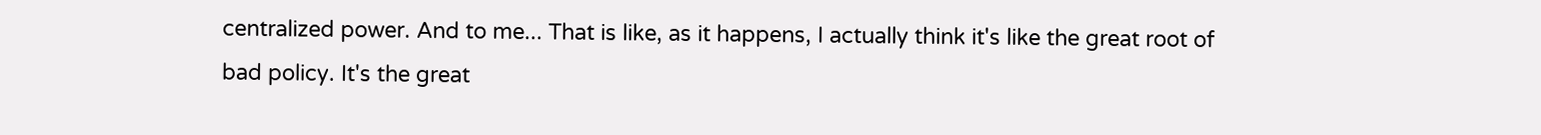centralized power. And to me... That is like, as it happens, I actually think it's like the great root of bad policy. It's the great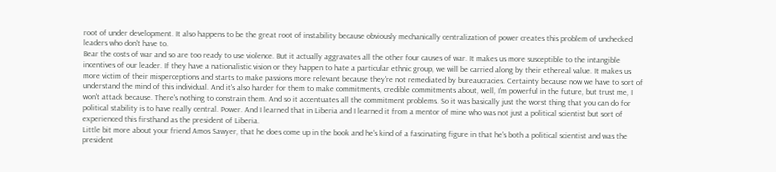root of under development. It also happens to be the great root of instability because obviously mechanically centralization of power creates this problem of unchecked leaders who don't have to.
Bear the costs of war and so are too ready to use violence. But it actually aggravates all the other four causes of war. It makes us more susceptible to the intangible incentives of our leader. If they have a nationalistic vision or they happen to hate a particular ethnic group, we will be carried along by their ethereal value. It makes us more victim of their misperceptions and starts to make passions more relevant because they're not remediated by bureaucracies. Certainty because now we have to sort of understand the mind of this individual. And it's also harder for them to make commitments, credible commitments about, well, I'm powerful in the future, but trust me, I won't attack because. There's nothing to constrain them. And so it accentuates all the commitment problems. So it was basically just the worst thing that you can do for political stability is to have really central. Power. And I learned that in Liberia and I learned it from a mentor of mine who was not just a political scientist but sort of experienced this firsthand as the president of Liberia.
Little bit more about your friend Amos Sawyer, that he does come up in the book and he's kind of a fascinating figure in that he's both a political scientist and was the president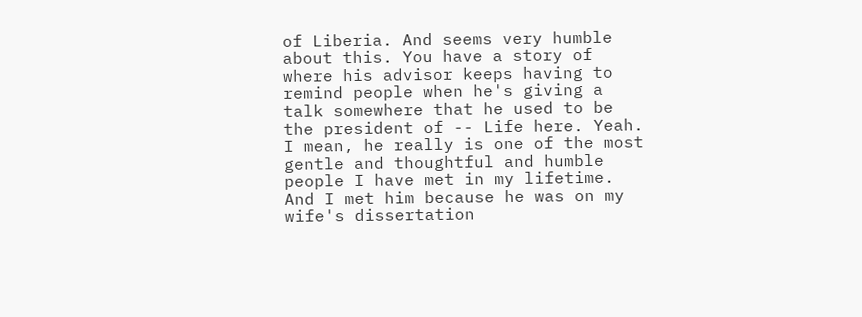of Liberia. And seems very humble about this. You have a story of where his advisor keeps having to remind people when he's giving a talk somewhere that he used to be the president of -- Life here. Yeah. I mean, he really is one of the most gentle and thoughtful and humble people I have met in my lifetime. And I met him because he was on my wife's dissertation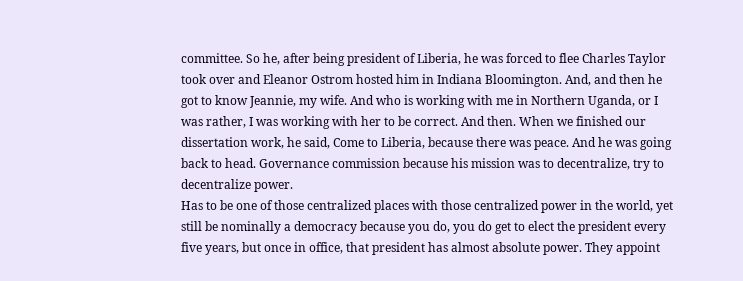committee. So he, after being president of Liberia, he was forced to flee Charles Taylor took over and Eleanor Ostrom hosted him in Indiana Bloomington. And, and then he got to know Jeannie, my wife. And who is working with me in Northern Uganda, or I was rather, I was working with her to be correct. And then. When we finished our dissertation work, he said, Come to Liberia, because there was peace. And he was going back to head. Governance commission because his mission was to decentralize, try to decentralize power.
Has to be one of those centralized places with those centralized power in the world, yet still be nominally a democracy because you do, you do get to elect the president every five years, but once in office, that president has almost absolute power. They appoint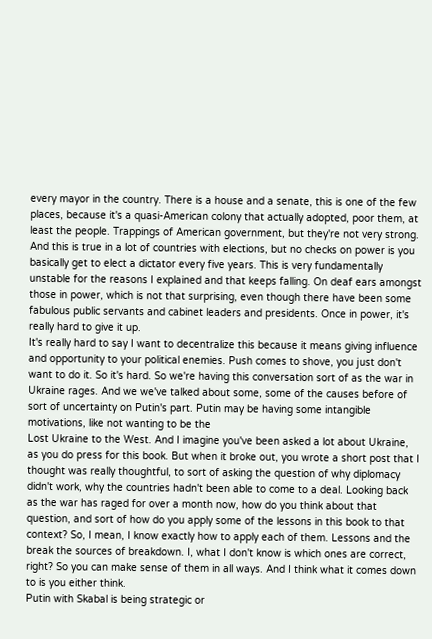every mayor in the country. There is a house and a senate, this is one of the few places, because it's a quasi-American colony that actually adopted, poor them, at least the people. Trappings of American government, but they're not very strong. And this is true in a lot of countries with elections, but no checks on power is you basically get to elect a dictator every five years. This is very fundamentally unstable for the reasons I explained and that keeps falling. On deaf ears amongst those in power, which is not that surprising, even though there have been some fabulous public servants and cabinet leaders and presidents. Once in power, it's really hard to give it up.
It's really hard to say I want to decentralize this because it means giving influence and opportunity to your political enemies. Push comes to shove, you just don't want to do it. So it's hard. So we're having this conversation sort of as the war in Ukraine rages. And we we've talked about some, some of the causes before of sort of uncertainty on Putin's part. Putin may be having some intangible motivations, like not wanting to be the
Lost Ukraine to the West. And I imagine you've been asked a lot about Ukraine, as you do press for this book. But when it broke out, you wrote a short post that I thought was really thoughtful, to sort of asking the question of why diplomacy didn't work, why the countries hadn't been able to come to a deal. Looking back as the war has raged for over a month now, how do you think about that question, and sort of how do you apply some of the lessons in this book to that context? So, I mean, I know exactly how to apply each of them. Lessons and the break the sources of breakdown. I, what I don't know is which ones are correct, right? So you can make sense of them in all ways. And I think what it comes down to is you either think.
Putin with Skabal is being strategic or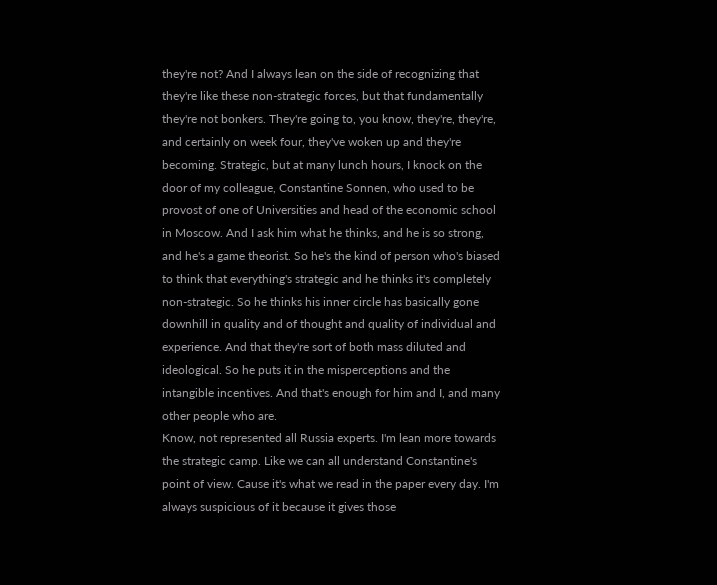they're not? And I always lean on the side of recognizing that they're like these non-strategic forces, but that fundamentally they're not bonkers. They're going to, you know, they're, they're, and certainly on week four, they've woken up and they're becoming. Strategic, but at many lunch hours, I knock on the door of my colleague, Constantine Sonnen, who used to be provost of one of Universities and head of the economic school in Moscow. And I ask him what he thinks, and he is so strong, and he's a game theorist. So he's the kind of person who's biased to think that everything's strategic and he thinks it's completely non-strategic. So he thinks his inner circle has basically gone downhill in quality and of thought and quality of individual and experience. And that they're sort of both mass diluted and ideological. So he puts it in the misperceptions and the intangible incentives. And that's enough for him and I, and many other people who are.
Know, not represented all Russia experts. I'm lean more towards the strategic camp. Like we can all understand Constantine's point of view. Cause it's what we read in the paper every day. I'm always suspicious of it because it gives those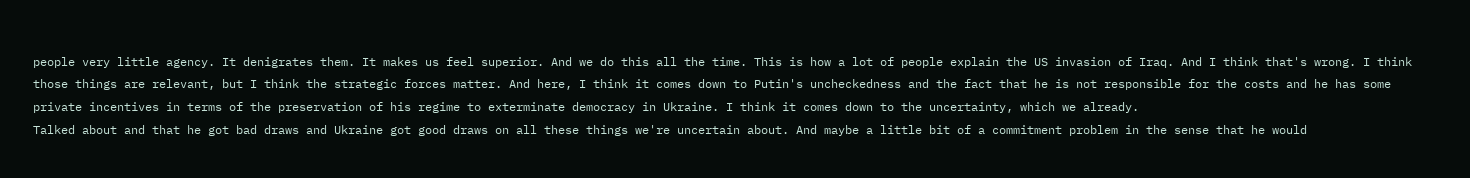people very little agency. It denigrates them. It makes us feel superior. And we do this all the time. This is how a lot of people explain the US invasion of Iraq. And I think that's wrong. I think those things are relevant, but I think the strategic forces matter. And here, I think it comes down to Putin's uncheckedness and the fact that he is not responsible for the costs and he has some private incentives in terms of the preservation of his regime to exterminate democracy in Ukraine. I think it comes down to the uncertainty, which we already.
Talked about and that he got bad draws and Ukraine got good draws on all these things we're uncertain about. And maybe a little bit of a commitment problem in the sense that he would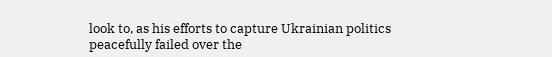look to, as his efforts to capture Ukrainian politics peacefully failed over the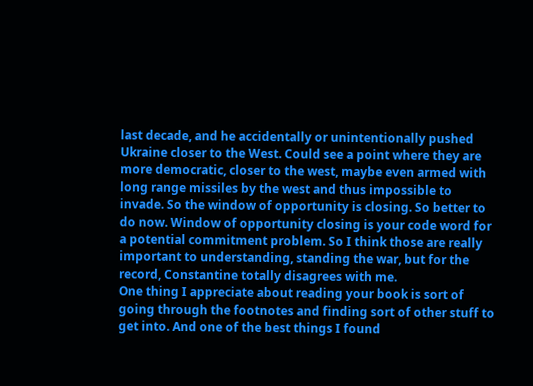last decade, and he accidentally or unintentionally pushed Ukraine closer to the West. Could see a point where they are more democratic, closer to the west, maybe even armed with long range missiles by the west and thus impossible to invade. So the window of opportunity is closing. So better to do now. Window of opportunity closing is your code word for a potential commitment problem. So I think those are really important to understanding, standing the war, but for the record, Constantine totally disagrees with me.
One thing I appreciate about reading your book is sort of going through the footnotes and finding sort of other stuff to get into. And one of the best things I found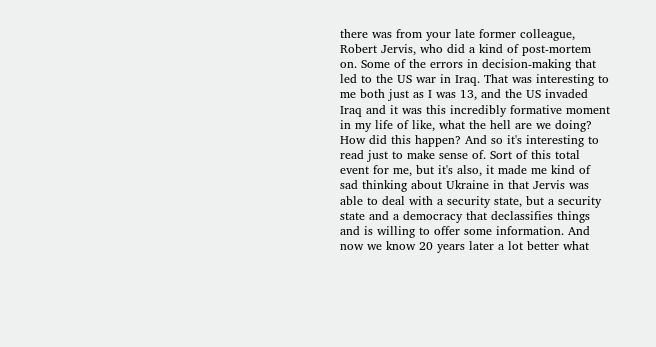there was from your late former colleague, Robert Jervis, who did a kind of post-mortem on. Some of the errors in decision-making that led to the US war in Iraq. That was interesting to me both just as I was 13, and the US invaded Iraq and it was this incredibly formative moment in my life of like, what the hell are we doing? How did this happen? And so it's interesting to read just to make sense of. Sort of this total event for me, but it's also, it made me kind of sad thinking about Ukraine in that Jervis was able to deal with a security state, but a security state and a democracy that declassifies things and is willing to offer some information. And now we know 20 years later a lot better what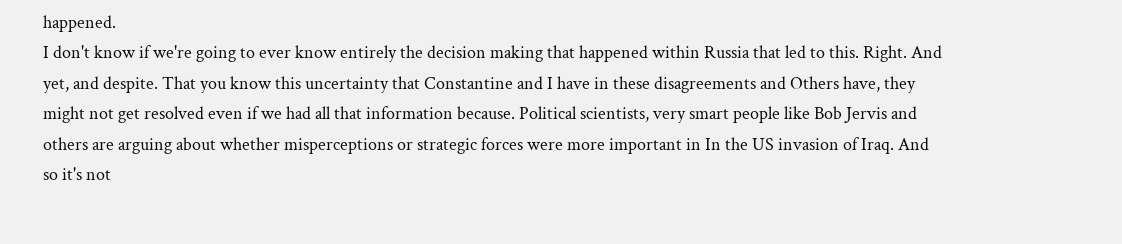happened.
I don't know if we're going to ever know entirely the decision making that happened within Russia that led to this. Right. And yet, and despite. That you know this uncertainty that Constantine and I have in these disagreements and Others have, they might not get resolved even if we had all that information because. Political scientists, very smart people like Bob Jervis and others are arguing about whether misperceptions or strategic forces were more important in In the US invasion of Iraq. And so it's not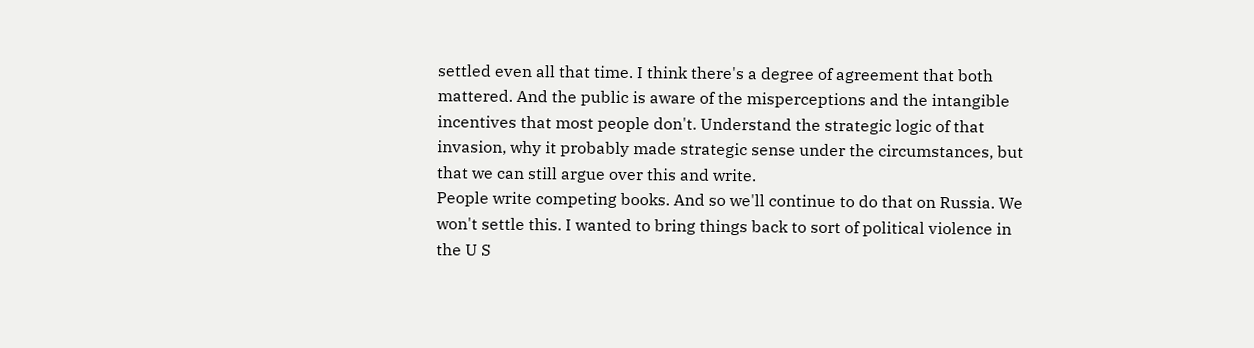settled even all that time. I think there's a degree of agreement that both mattered. And the public is aware of the misperceptions and the intangible incentives that most people don't. Understand the strategic logic of that invasion, why it probably made strategic sense under the circumstances, but that we can still argue over this and write.
People write competing books. And so we'll continue to do that on Russia. We won't settle this. I wanted to bring things back to sort of political violence in the U S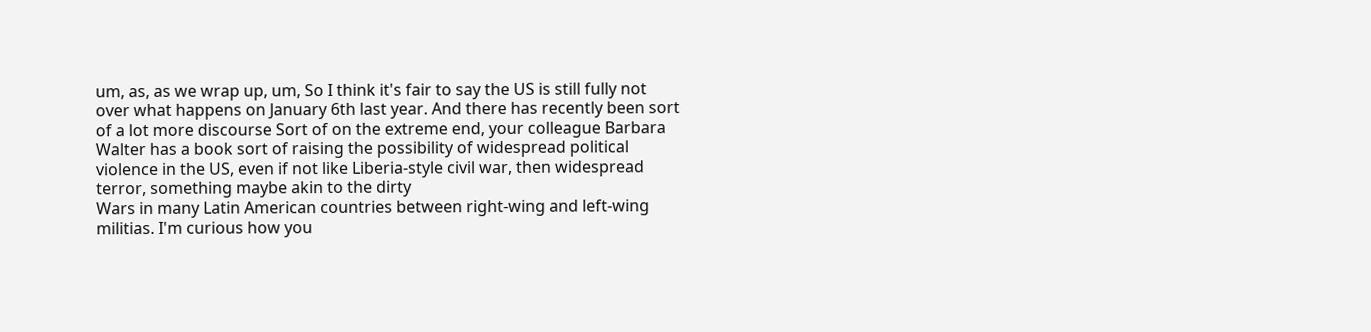um, as, as we wrap up, um, So I think it's fair to say the US is still fully not over what happens on January 6th last year. And there has recently been sort of a lot more discourse Sort of on the extreme end, your colleague Barbara Walter has a book sort of raising the possibility of widespread political violence in the US, even if not like Liberia-style civil war, then widespread terror, something maybe akin to the dirty
Wars in many Latin American countries between right-wing and left-wing militias. I'm curious how you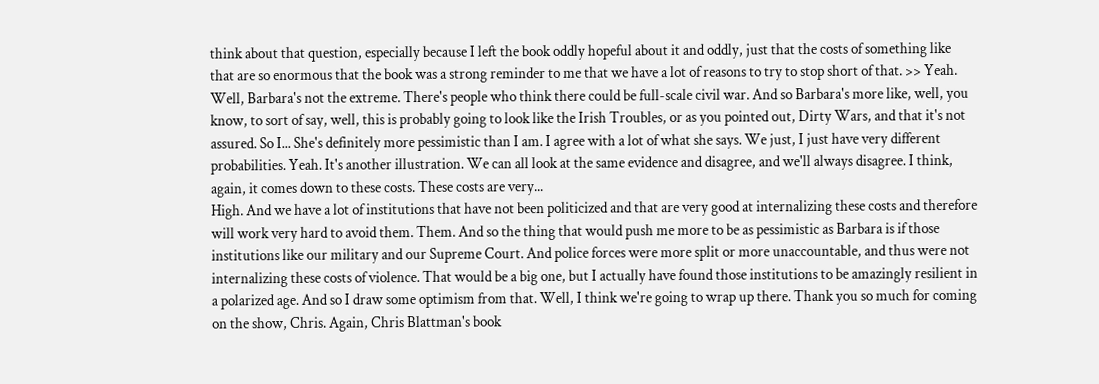think about that question, especially because I left the book oddly hopeful about it and oddly, just that the costs of something like that are so enormous that the book was a strong reminder to me that we have a lot of reasons to try to stop short of that. >> Yeah. Well, Barbara's not the extreme. There's people who think there could be full-scale civil war. And so Barbara's more like, well, you know, to sort of say, well, this is probably going to look like the Irish Troubles, or as you pointed out, Dirty Wars, and that it's not assured. So I... She's definitely more pessimistic than I am. I agree with a lot of what she says. We just, I just have very different probabilities. Yeah. It's another illustration. We can all look at the same evidence and disagree, and we'll always disagree. I think, again, it comes down to these costs. These costs are very...
High. And we have a lot of institutions that have not been politicized and that are very good at internalizing these costs and therefore will work very hard to avoid them. Them. And so the thing that would push me more to be as pessimistic as Barbara is if those institutions like our military and our Supreme Court. And police forces were more split or more unaccountable, and thus were not internalizing these costs of violence. That would be a big one, but I actually have found those institutions to be amazingly resilient in a polarized age. And so I draw some optimism from that. Well, I think we're going to wrap up there. Thank you so much for coming on the show, Chris. Again, Chris Blattman's book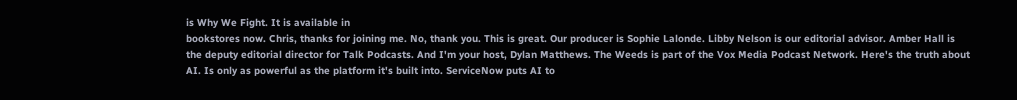is Why We Fight. It is available in
bookstores now. Chris, thanks for joining me. No, thank you. This is great. Our producer is Sophie Lalonde. Libby Nelson is our editorial advisor. Amber Hall is the deputy editorial director for Talk Podcasts. And I'm your host, Dylan Matthews. The Weeds is part of the Vox Media Podcast Network. Here's the truth about AI. Is only as powerful as the platform it's built into. ServiceNow puts AI to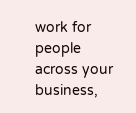work for people across your business,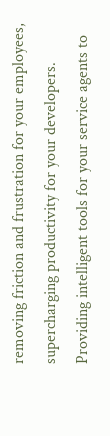removing friction and frustration for your employees, supercharging productivity for your developers. Providing intelligent tools for your service agents to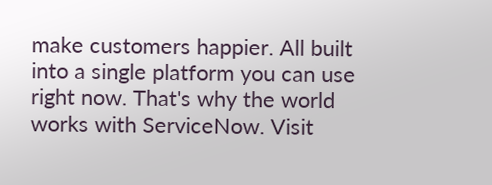make customers happier. All built into a single platform you can use right now. That's why the world works with ServiceNow. Visit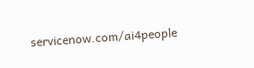servicenow.com/ai4people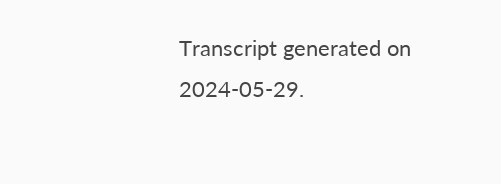Transcript generated on 2024-05-29.